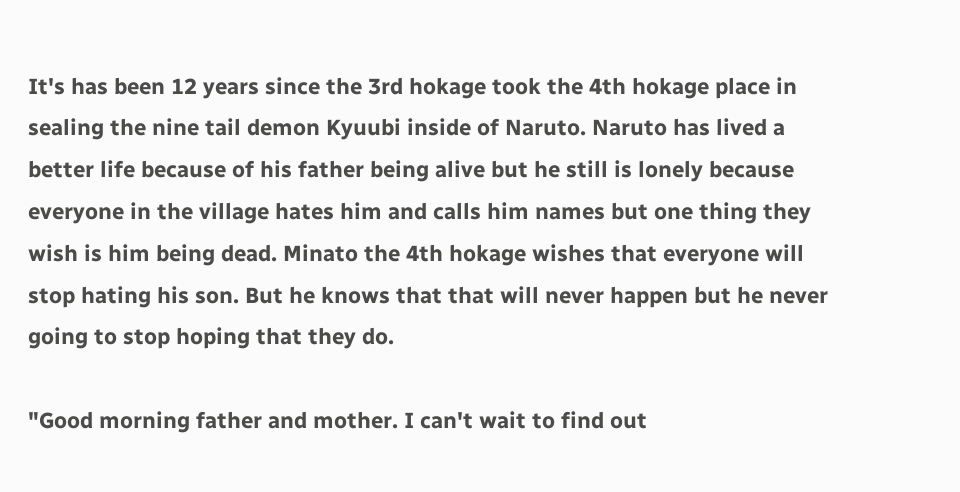It's has been 12 years since the 3rd hokage took the 4th hokage place in sealing the nine tail demon Kyuubi inside of Naruto. Naruto has lived a better life because of his father being alive but he still is lonely because everyone in the village hates him and calls him names but one thing they wish is him being dead. Minato the 4th hokage wishes that everyone will stop hating his son. But he knows that that will never happen but he never going to stop hoping that they do.

"Good morning father and mother. I can't wait to find out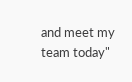and meet my team today"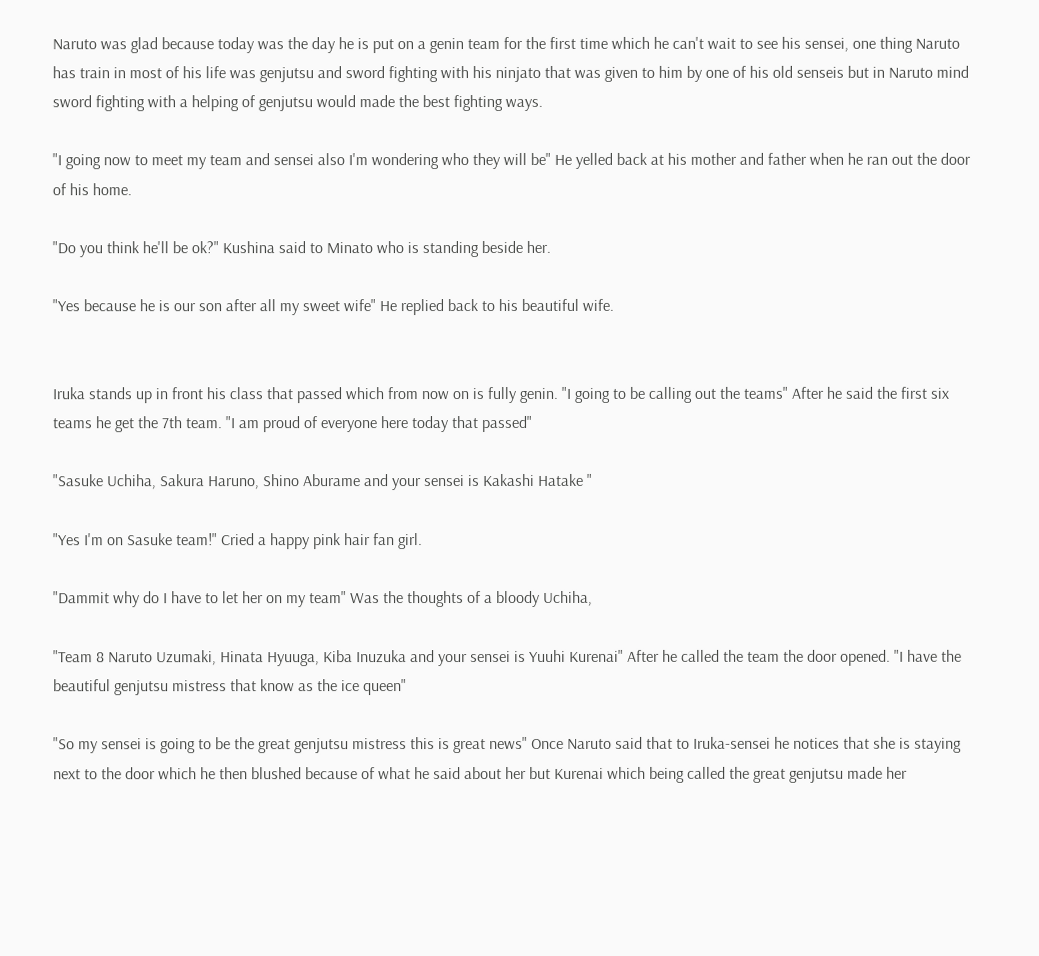Naruto was glad because today was the day he is put on a genin team for the first time which he can't wait to see his sensei, one thing Naruto has train in most of his life was genjutsu and sword fighting with his ninjato that was given to him by one of his old senseis but in Naruto mind sword fighting with a helping of genjutsu would made the best fighting ways.

"I going now to meet my team and sensei also I'm wondering who they will be" He yelled back at his mother and father when he ran out the door of his home.

"Do you think he'll be ok?" Kushina said to Minato who is standing beside her.

"Yes because he is our son after all my sweet wife" He replied back to his beautiful wife.


Iruka stands up in front his class that passed which from now on is fully genin. "I going to be calling out the teams" After he said the first six teams he get the 7th team. "I am proud of everyone here today that passed"

"Sasuke Uchiha, Sakura Haruno, Shino Aburame and your sensei is Kakashi Hatake "

"Yes I'm on Sasuke team!" Cried a happy pink hair fan girl.

"Dammit why do I have to let her on my team" Was the thoughts of a bloody Uchiha,

"Team 8 Naruto Uzumaki, Hinata Hyuuga, Kiba Inuzuka and your sensei is Yuuhi Kurenai" After he called the team the door opened. "I have the beautiful genjutsu mistress that know as the ice queen"

"So my sensei is going to be the great genjutsu mistress this is great news" Once Naruto said that to Iruka-sensei he notices that she is staying next to the door which he then blushed because of what he said about her but Kurenai which being called the great genjutsu made her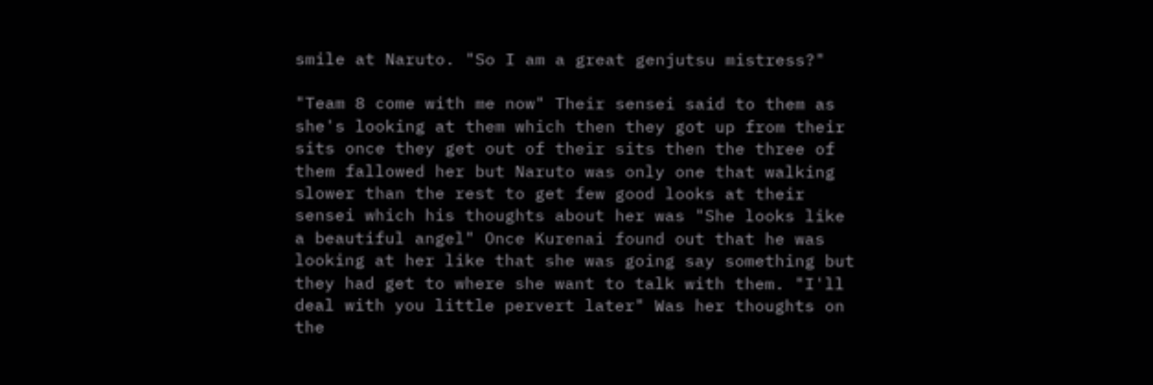smile at Naruto. "So I am a great genjutsu mistress?"

"Team 8 come with me now" Their sensei said to them as she's looking at them which then they got up from their sits once they get out of their sits then the three of them fallowed her but Naruto was only one that walking slower than the rest to get few good looks at their sensei which his thoughts about her was "She looks like a beautiful angel" Once Kurenai found out that he was looking at her like that she was going say something but they had get to where she want to talk with them. "I'll deal with you little pervert later" Was her thoughts on the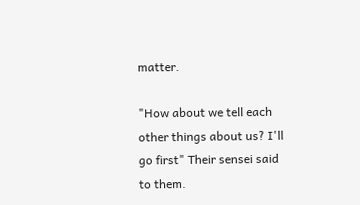matter.

"How about we tell each other things about us? I'll go first" Their sensei said to them.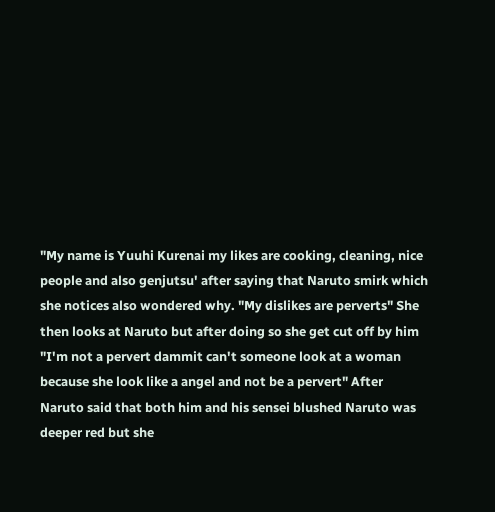"My name is Yuuhi Kurenai my likes are cooking, cleaning, nice people and also genjutsu' after saying that Naruto smirk which she notices also wondered why. "My dislikes are perverts" She then looks at Naruto but after doing so she get cut off by him "I'm not a pervert dammit can't someone look at a woman because she look like a angel and not be a pervert" After Naruto said that both him and his sensei blushed Naruto was deeper red but she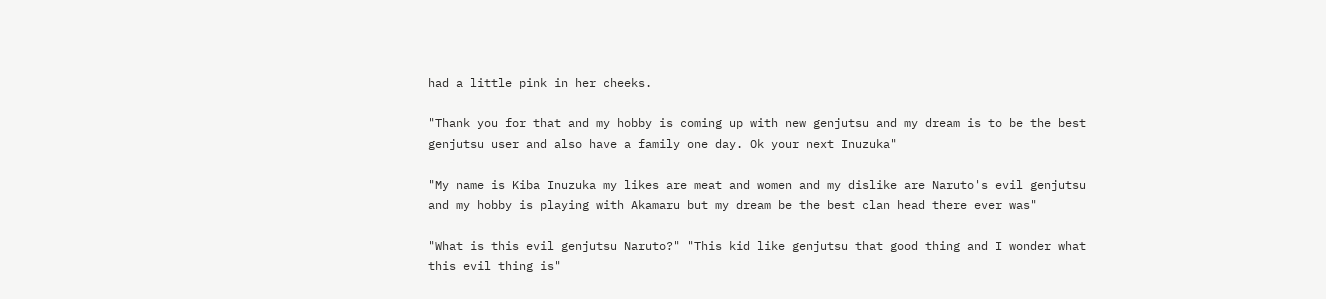had a little pink in her cheeks.

"Thank you for that and my hobby is coming up with new genjutsu and my dream is to be the best genjutsu user and also have a family one day. Ok your next Inuzuka"

"My name is Kiba Inuzuka my likes are meat and women and my dislike are Naruto's evil genjutsu and my hobby is playing with Akamaru but my dream be the best clan head there ever was"

"What is this evil genjutsu Naruto?" "This kid like genjutsu that good thing and I wonder what this evil thing is"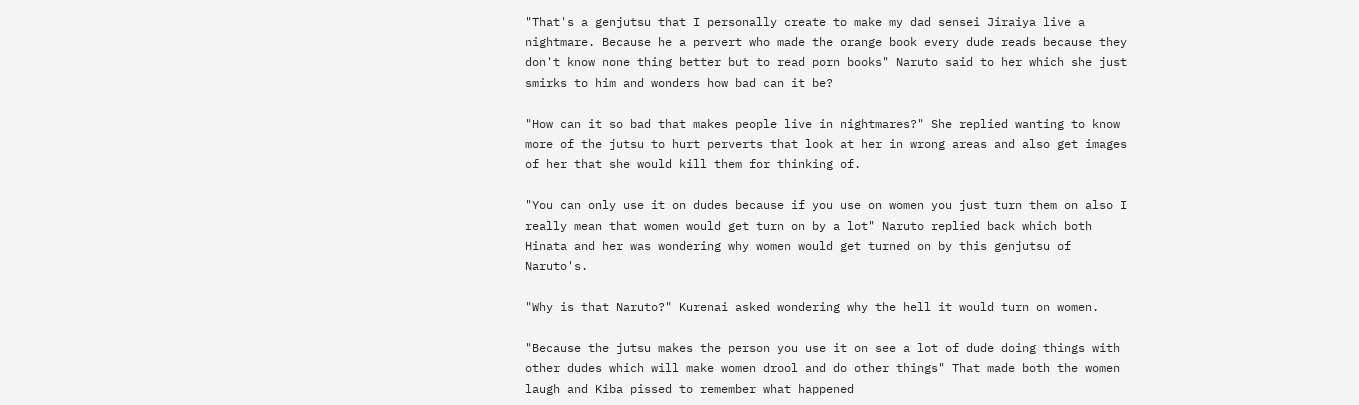"That's a genjutsu that I personally create to make my dad sensei Jiraiya live a nightmare. Because he a pervert who made the orange book every dude reads because they don't know none thing better but to read porn books" Naruto said to her which she just smirks to him and wonders how bad can it be?

"How can it so bad that makes people live in nightmares?" She replied wanting to know more of the jutsu to hurt perverts that look at her in wrong areas and also get images of her that she would kill them for thinking of.

"You can only use it on dudes because if you use on women you just turn them on also I really mean that women would get turn on by a lot" Naruto replied back which both Hinata and her was wondering why women would get turned on by this genjutsu of Naruto's.

"Why is that Naruto?" Kurenai asked wondering why the hell it would turn on women.

"Because the jutsu makes the person you use it on see a lot of dude doing things with other dudes which will make women drool and do other things" That made both the women laugh and Kiba pissed to remember what happened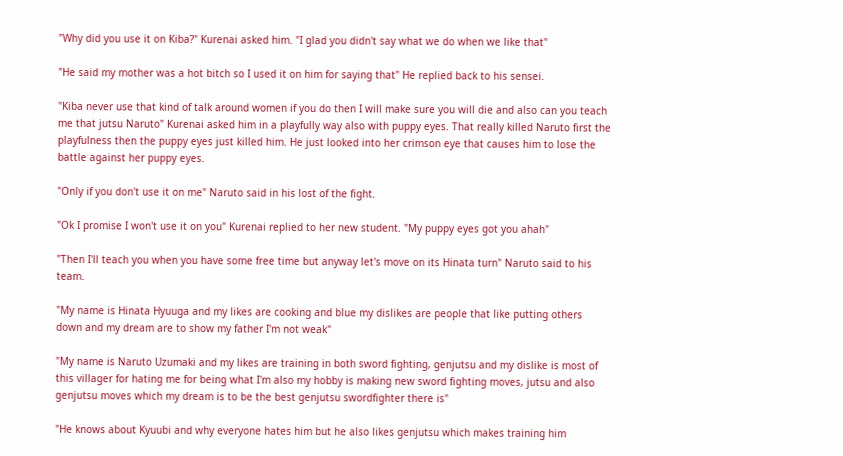"Why did you use it on Kiba?" Kurenai asked him. "I glad you didn't say what we do when we like that"

"He said my mother was a hot bitch so I used it on him for saying that" He replied back to his sensei.

"Kiba never use that kind of talk around women if you do then I will make sure you will die and also can you teach me that jutsu Naruto" Kurenai asked him in a playfully way also with puppy eyes. That really killed Naruto first the playfulness then the puppy eyes just killed him. He just looked into her crimson eye that causes him to lose the battle against her puppy eyes.

"Only if you don't use it on me" Naruto said in his lost of the fight.

"Ok I promise I won't use it on you" Kurenai replied to her new student. "My puppy eyes got you ahah"

"Then I'll teach you when you have some free time but anyway let's move on its Hinata turn" Naruto said to his team.

"My name is Hinata Hyuuga and my likes are cooking and blue my dislikes are people that like putting others down and my dream are to show my father I'm not weak"

"My name is Naruto Uzumaki and my likes are training in both sword fighting, genjutsu and my dislike is most of this villager for hating me for being what I'm also my hobby is making new sword fighting moves, jutsu and also genjutsu moves which my dream is to be the best genjutsu swordfighter there is"

"He knows about Kyuubi and why everyone hates him but he also likes genjutsu which makes training him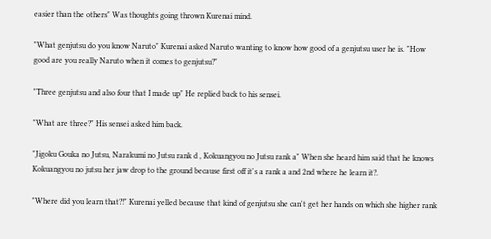easier than the others" Was thoughts going thrown Kurenai mind.

"What genjutsu do you know Naruto" Kurenai asked Naruto wanting to know how good of a genjutsu user he is. "How good are you really Naruto when it comes to genjutsu?"

"Three genjutsu and also four that I made up" He replied back to his sensei.

"What are three?" His sensei asked him back.

"Jigoku Gouka no Jutsu, Narakumi no Jutsu rank d , Kokuangyou no Jutsu rank a" When she heard him said that he knows Kokuangyou no jutsu her jaw drop to the ground because first off it's a rank a and 2nd where he learn it?.

"Where did you learn that?!" Kurenai yelled because that kind of genjutsu she can't get her hands on which she higher rank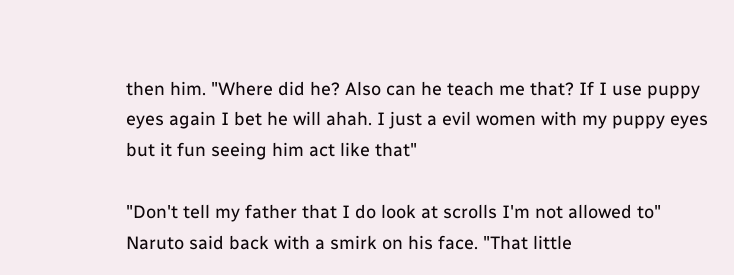then him. "Where did he? Also can he teach me that? If I use puppy eyes again I bet he will ahah. I just a evil women with my puppy eyes but it fun seeing him act like that"

"Don't tell my father that I do look at scrolls I'm not allowed to" Naruto said back with a smirk on his face. "That little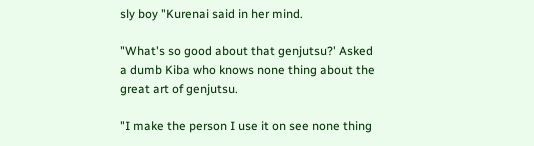sly boy "Kurenai said in her mind.

"What's so good about that genjutsu?' Asked a dumb Kiba who knows none thing about the great art of genjutsu.

"I make the person I use it on see none thing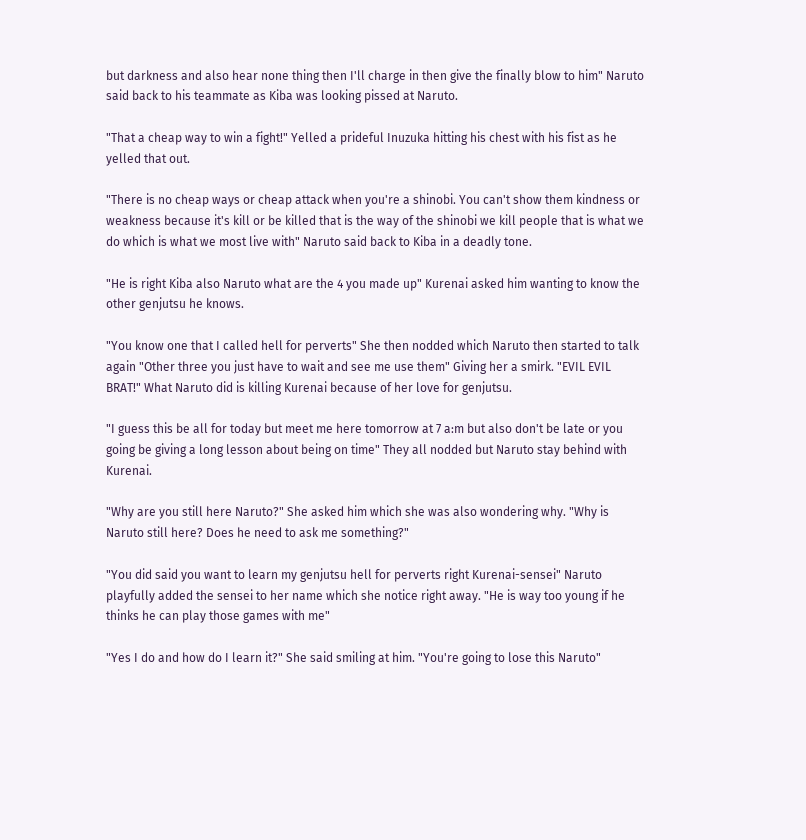but darkness and also hear none thing then I'll charge in then give the finally blow to him" Naruto said back to his teammate as Kiba was looking pissed at Naruto.

"That a cheap way to win a fight!" Yelled a prideful Inuzuka hitting his chest with his fist as he yelled that out.

"There is no cheap ways or cheap attack when you're a shinobi. You can't show them kindness or weakness because it's kill or be killed that is the way of the shinobi we kill people that is what we do which is what we most live with" Naruto said back to Kiba in a deadly tone.

"He is right Kiba also Naruto what are the 4 you made up" Kurenai asked him wanting to know the other genjutsu he knows.

"You know one that I called hell for perverts" She then nodded which Naruto then started to talk again "Other three you just have to wait and see me use them" Giving her a smirk. "EVIL EVIL BRAT!" What Naruto did is killing Kurenai because of her love for genjutsu.

"I guess this be all for today but meet me here tomorrow at 7 a:m but also don't be late or you going be giving a long lesson about being on time" They all nodded but Naruto stay behind with Kurenai.

"Why are you still here Naruto?" She asked him which she was also wondering why. "Why is Naruto still here? Does he need to ask me something?"

"You did said you want to learn my genjutsu hell for perverts right Kurenai-sensei" Naruto playfully added the sensei to her name which she notice right away. "He is way too young if he thinks he can play those games with me"

"Yes I do and how do I learn it?" She said smiling at him. "You're going to lose this Naruto"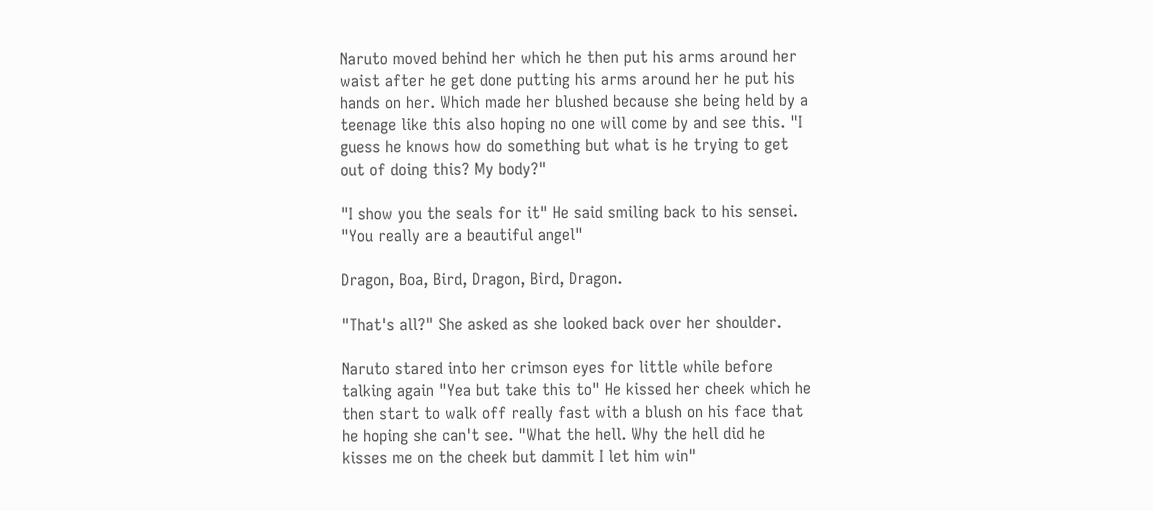Naruto moved behind her which he then put his arms around her waist after he get done putting his arms around her he put his hands on her. Which made her blushed because she being held by a teenage like this also hoping no one will come by and see this. "I guess he knows how do something but what is he trying to get out of doing this? My body?"

"I show you the seals for it" He said smiling back to his sensei. "You really are a beautiful angel"

Dragon, Boa, Bird, Dragon, Bird, Dragon.

"That's all?" She asked as she looked back over her shoulder.

Naruto stared into her crimson eyes for little while before talking again "Yea but take this to" He kissed her cheek which he then start to walk off really fast with a blush on his face that he hoping she can't see. "What the hell. Why the hell did he kisses me on the cheek but dammit I let him win"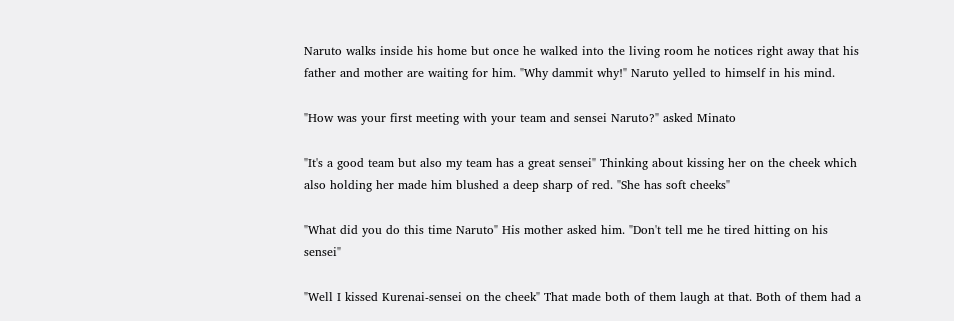Naruto walks inside his home but once he walked into the living room he notices right away that his father and mother are waiting for him. "Why dammit why!" Naruto yelled to himself in his mind.

"How was your first meeting with your team and sensei Naruto?" asked Minato

"It's a good team but also my team has a great sensei" Thinking about kissing her on the cheek which also holding her made him blushed a deep sharp of red. "She has soft cheeks"

"What did you do this time Naruto" His mother asked him. "Don't tell me he tired hitting on his sensei"

"Well I kissed Kurenai-sensei on the cheek" That made both of them laugh at that. Both of them had a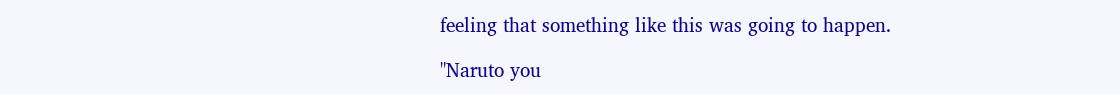feeling that something like this was going to happen.

"Naruto you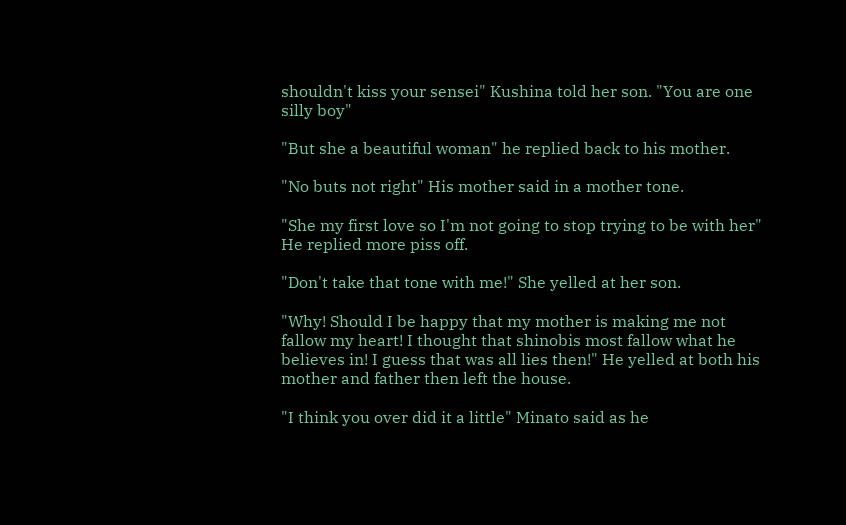shouldn't kiss your sensei" Kushina told her son. "You are one silly boy"

"But she a beautiful woman" he replied back to his mother.

"No buts not right" His mother said in a mother tone.

"She my first love so I'm not going to stop trying to be with her" He replied more piss off.

"Don't take that tone with me!" She yelled at her son.

"Why! Should I be happy that my mother is making me not fallow my heart! I thought that shinobis most fallow what he believes in! I guess that was all lies then!" He yelled at both his mother and father then left the house.

"I think you over did it a little" Minato said as he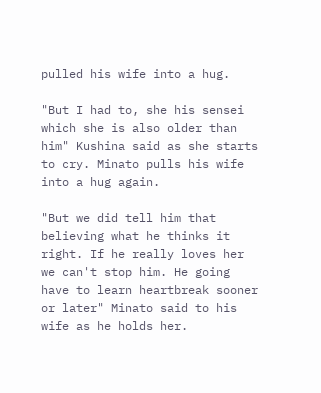pulled his wife into a hug.

"But I had to, she his sensei which she is also older than him" Kushina said as she starts to cry. Minato pulls his wife into a hug again.

"But we did tell him that believing what he thinks it right. If he really loves her we can't stop him. He going have to learn heartbreak sooner or later" Minato said to his wife as he holds her.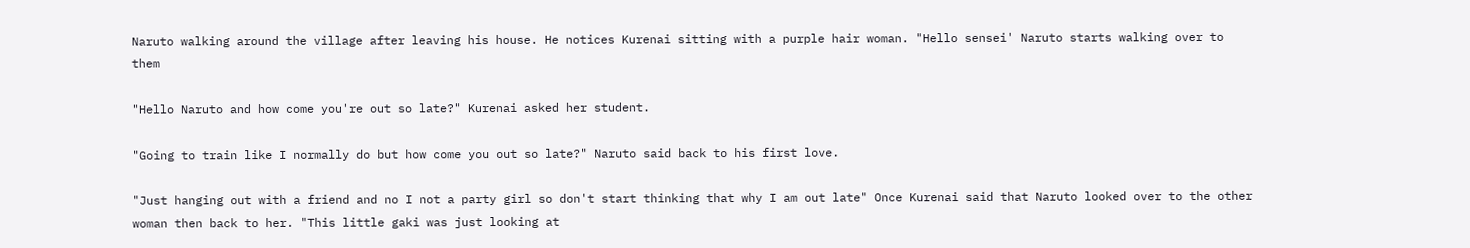Naruto walking around the village after leaving his house. He notices Kurenai sitting with a purple hair woman. "Hello sensei' Naruto starts walking over to them

"Hello Naruto and how come you're out so late?" Kurenai asked her student.

"Going to train like I normally do but how come you out so late?" Naruto said back to his first love.

"Just hanging out with a friend and no I not a party girl so don't start thinking that why I am out late" Once Kurenai said that Naruto looked over to the other woman then back to her. "This little gaki was just looking at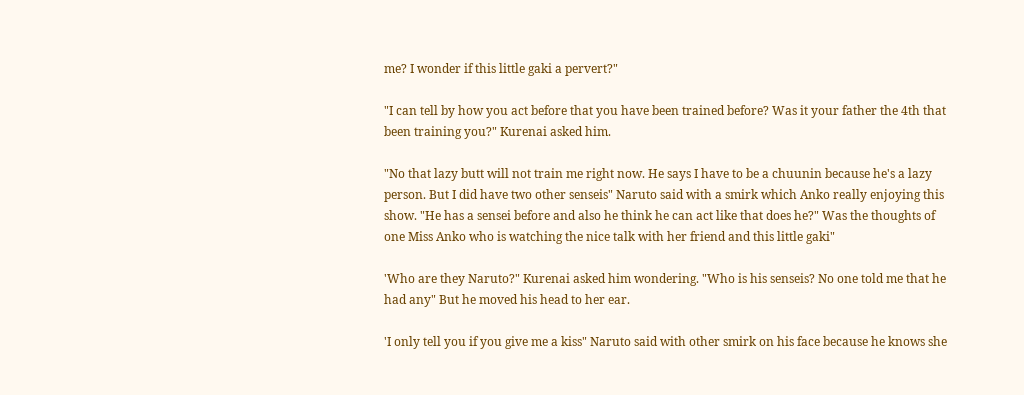me? I wonder if this little gaki a pervert?"

"I can tell by how you act before that you have been trained before? Was it your father the 4th that been training you?" Kurenai asked him.

"No that lazy butt will not train me right now. He says I have to be a chuunin because he's a lazy person. But I did have two other senseis" Naruto said with a smirk which Anko really enjoying this show. "He has a sensei before and also he think he can act like that does he?" Was the thoughts of one Miss Anko who is watching the nice talk with her friend and this little gaki"

'Who are they Naruto?" Kurenai asked him wondering. "Who is his senseis? No one told me that he had any" But he moved his head to her ear.

'I only tell you if you give me a kiss" Naruto said with other smirk on his face because he knows she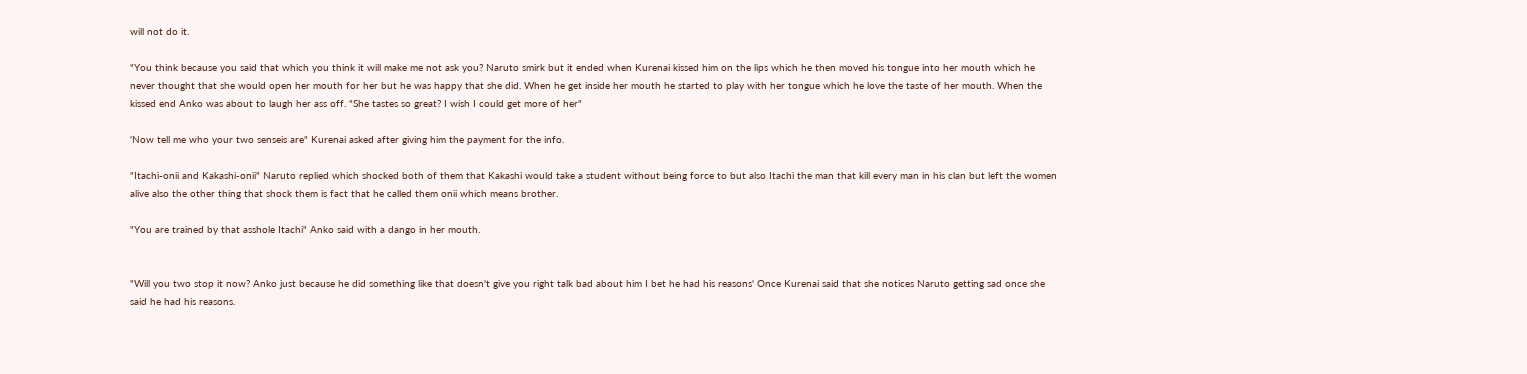will not do it.

"You think because you said that which you think it will make me not ask you? Naruto smirk but it ended when Kurenai kissed him on the lips which he then moved his tongue into her mouth which he never thought that she would open her mouth for her but he was happy that she did. When he get inside her mouth he started to play with her tongue which he love the taste of her mouth. When the kissed end Anko was about to laugh her ass off. "She tastes so great? I wish I could get more of her"

'Now tell me who your two senseis are" Kurenai asked after giving him the payment for the info.

"Itachi-onii and Kakashi-onii" Naruto replied which shocked both of them that Kakashi would take a student without being force to but also Itachi the man that kill every man in his clan but left the women alive also the other thing that shock them is fact that he called them onii which means brother.

"You are trained by that asshole Itachi" Anko said with a dango in her mouth.


"Will you two stop it now? Anko just because he did something like that doesn't give you right talk bad about him I bet he had his reasons' Once Kurenai said that she notices Naruto getting sad once she said he had his reasons.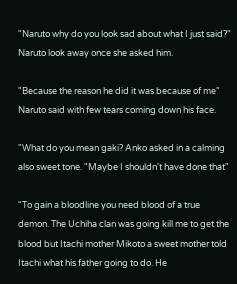"Naruto why do you look sad about what I just said?" Naruto look away once she asked him.

"Because the reason he did it was because of me" Naruto said with few tears coming down his face.

"What do you mean gaki? Anko asked in a calming also sweet tone. "Maybe I shouldn't have done that"

"To gain a bloodline you need blood of a true demon. The Uchiha clan was going kill me to get the blood but Itachi mother Mikoto a sweet mother told Itachi what his father going to do. He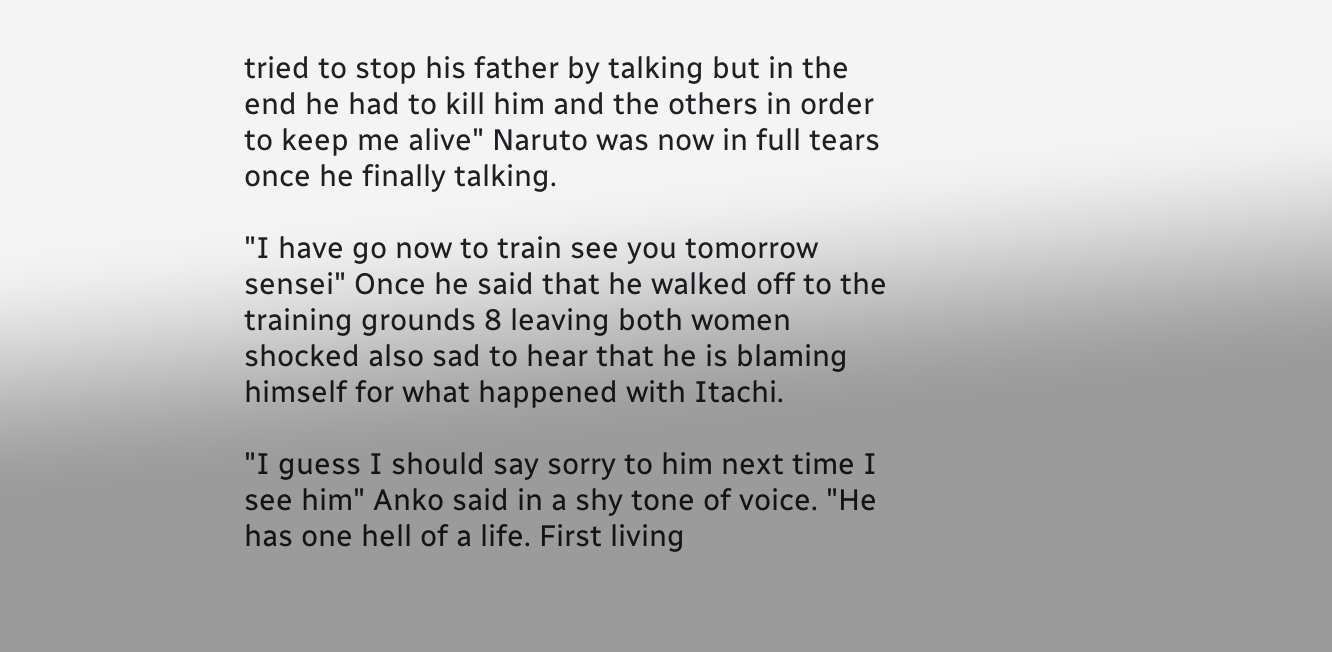tried to stop his father by talking but in the end he had to kill him and the others in order to keep me alive" Naruto was now in full tears once he finally talking.

"I have go now to train see you tomorrow sensei" Once he said that he walked off to the training grounds 8 leaving both women shocked also sad to hear that he is blaming himself for what happened with Itachi.

"I guess I should say sorry to him next time I see him" Anko said in a shy tone of voice. "He has one hell of a life. First living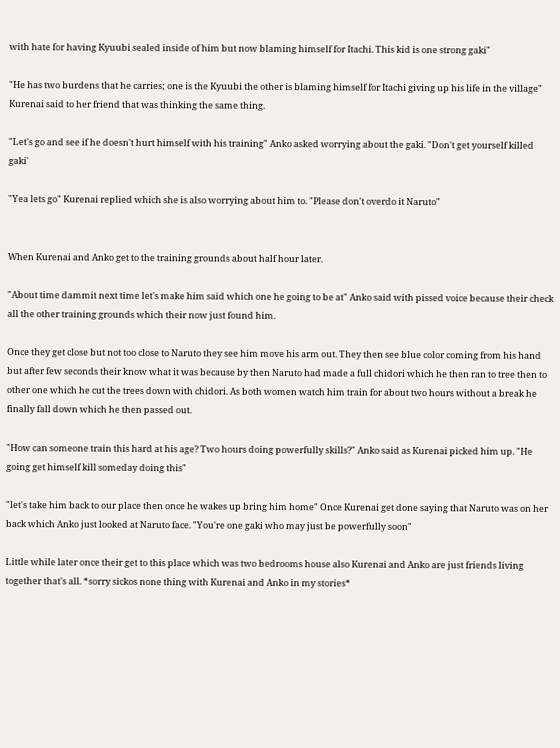with hate for having Kyuubi sealed inside of him but now blaming himself for Itachi. This kid is one strong gaki"

"He has two burdens that he carries; one is the Kyuubi the other is blaming himself for Itachi giving up his life in the village" Kurenai said to her friend that was thinking the same thing.

"Let's go and see if he doesn't hurt himself with his training" Anko asked worrying about the gaki. "Don't get yourself killed gaki'

"Yea lets go" Kurenai replied which she is also worrying about him to. "Please don't overdo it Naruto"


When Kurenai and Anko get to the training grounds about half hour later.

"About time dammit next time let's make him said which one he going to be at" Anko said with pissed voice because their check all the other training grounds which their now just found him.

Once they get close but not too close to Naruto they see him move his arm out. They then see blue color coming from his hand but after few seconds their know what it was because by then Naruto had made a full chidori which he then ran to tree then to other one which he cut the trees down with chidori. As both women watch him train for about two hours without a break he finally fall down which he then passed out.

"How can someone train this hard at his age? Two hours doing powerfully skills?" Anko said as Kurenai picked him up. "He going get himself kill someday doing this"

"let's take him back to our place then once he wakes up bring him home" Once Kurenai get done saying that Naruto was on her back which Anko just looked at Naruto face. "You're one gaki who may just be powerfully soon"

Little while later once their get to this place which was two bedrooms house also Kurenai and Anko are just friends living together that's all. *sorry sickos none thing with Kurenai and Anko in my stories*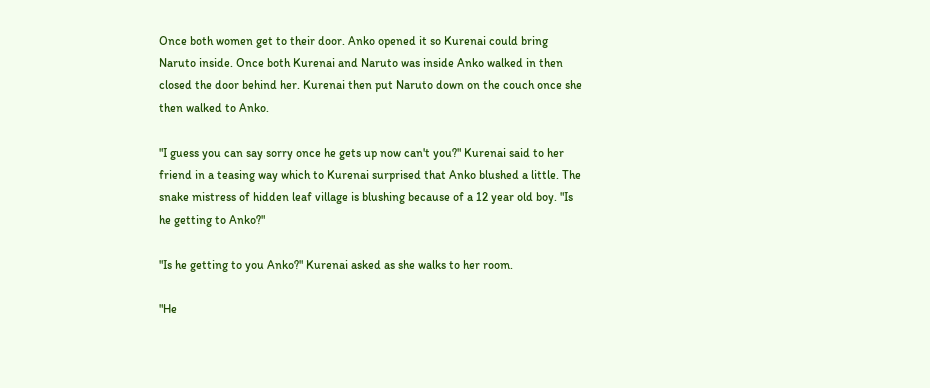Once both women get to their door. Anko opened it so Kurenai could bring Naruto inside. Once both Kurenai and Naruto was inside Anko walked in then closed the door behind her. Kurenai then put Naruto down on the couch once she then walked to Anko.

"I guess you can say sorry once he gets up now can't you?" Kurenai said to her friend in a teasing way which to Kurenai surprised that Anko blushed a little. The snake mistress of hidden leaf village is blushing because of a 12 year old boy. "Is he getting to Anko?"

"Is he getting to you Anko?" Kurenai asked as she walks to her room.

"He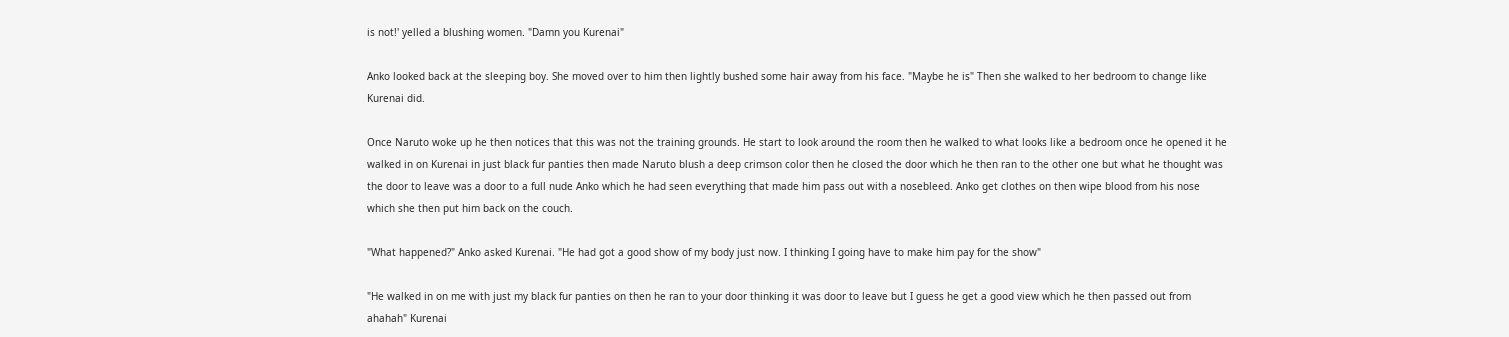is not!' yelled a blushing women. "Damn you Kurenai"

Anko looked back at the sleeping boy. She moved over to him then lightly bushed some hair away from his face. "Maybe he is" Then she walked to her bedroom to change like Kurenai did.

Once Naruto woke up he then notices that this was not the training grounds. He start to look around the room then he walked to what looks like a bedroom once he opened it he walked in on Kurenai in just black fur panties then made Naruto blush a deep crimson color then he closed the door which he then ran to the other one but what he thought was the door to leave was a door to a full nude Anko which he had seen everything that made him pass out with a nosebleed. Anko get clothes on then wipe blood from his nose which she then put him back on the couch.

"What happened?" Anko asked Kurenai. "He had got a good show of my body just now. I thinking I going have to make him pay for the show"

"He walked in on me with just my black fur panties on then he ran to your door thinking it was door to leave but I guess he get a good view which he then passed out from ahahah" Kurenai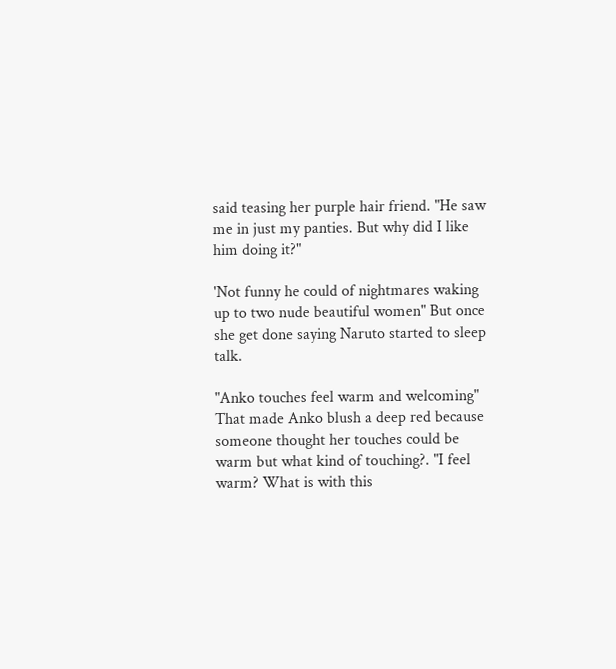said teasing her purple hair friend. "He saw me in just my panties. But why did I like him doing it?"

'Not funny he could of nightmares waking up to two nude beautiful women" But once she get done saying Naruto started to sleep talk.

"Anko touches feel warm and welcoming" That made Anko blush a deep red because someone thought her touches could be warm but what kind of touching?. "I feel warm? What is with this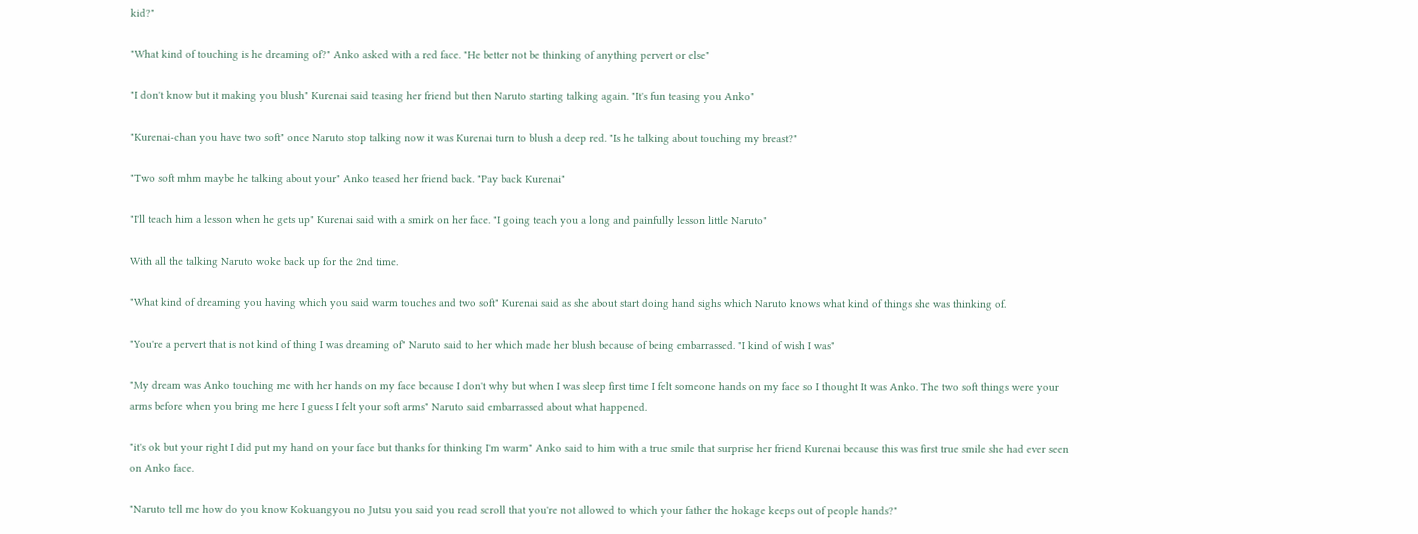kid?"

"What kind of touching is he dreaming of?" Anko asked with a red face. "He better not be thinking of anything pervert or else"

"I don't know but it making you blush" Kurenai said teasing her friend but then Naruto starting talking again. "It's fun teasing you Anko"

"Kurenai-chan you have two soft" once Naruto stop talking now it was Kurenai turn to blush a deep red. "Is he talking about touching my breast?"

"Two soft mhm maybe he talking about your" Anko teased her friend back. "Pay back Kurenai"

"I'll teach him a lesson when he gets up" Kurenai said with a smirk on her face. "I going teach you a long and painfully lesson little Naruto"

With all the talking Naruto woke back up for the 2nd time.

"What kind of dreaming you having which you said warm touches and two soft" Kurenai said as she about start doing hand sighs which Naruto knows what kind of things she was thinking of.

"You're a pervert that is not kind of thing I was dreaming of" Naruto said to her which made her blush because of being embarrassed. "I kind of wish I was"

"My dream was Anko touching me with her hands on my face because I don't why but when I was sleep first time I felt someone hands on my face so I thought It was Anko. The two soft things were your arms before when you bring me here I guess I felt your soft arms" Naruto said embarrassed about what happened.

"it's ok but your right I did put my hand on your face but thanks for thinking I'm warm" Anko said to him with a true smile that surprise her friend Kurenai because this was first true smile she had ever seen on Anko face.

"Naruto tell me how do you know Kokuangyou no Jutsu you said you read scroll that you're not allowed to which your father the hokage keeps out of people hands?"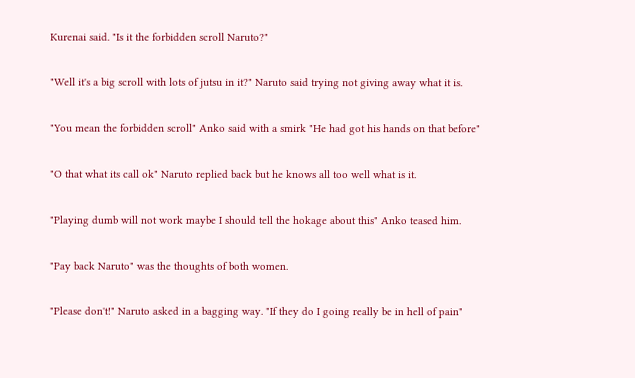Kurenai said. "Is it the forbidden scroll Naruto?"

"Well it's a big scroll with lots of jutsu in it?" Naruto said trying not giving away what it is.

"You mean the forbidden scroll" Anko said with a smirk "He had got his hands on that before"

"O that what its call ok" Naruto replied back but he knows all too well what is it.

"Playing dumb will not work maybe I should tell the hokage about this" Anko teased him.

"Pay back Naruto" was the thoughts of both women.

"Please don't!" Naruto asked in a bagging way. "If they do I going really be in hell of pain"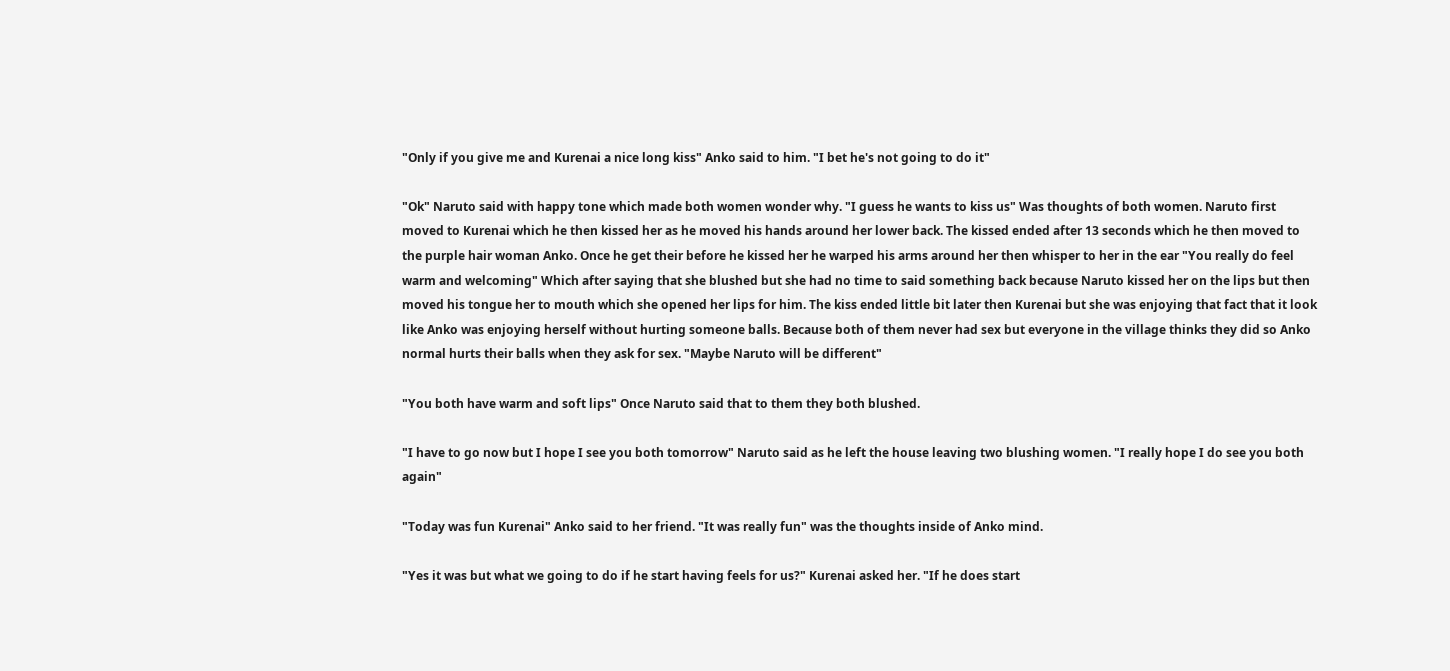"Only if you give me and Kurenai a nice long kiss" Anko said to him. "I bet he's not going to do it"

"Ok" Naruto said with happy tone which made both women wonder why. "I guess he wants to kiss us" Was thoughts of both women. Naruto first moved to Kurenai which he then kissed her as he moved his hands around her lower back. The kissed ended after 13 seconds which he then moved to the purple hair woman Anko. Once he get their before he kissed her he warped his arms around her then whisper to her in the ear "You really do feel warm and welcoming" Which after saying that she blushed but she had no time to said something back because Naruto kissed her on the lips but then moved his tongue her to mouth which she opened her lips for him. The kiss ended little bit later then Kurenai but she was enjoying that fact that it look like Anko was enjoying herself without hurting someone balls. Because both of them never had sex but everyone in the village thinks they did so Anko normal hurts their balls when they ask for sex. "Maybe Naruto will be different"

"You both have warm and soft lips" Once Naruto said that to them they both blushed.

"I have to go now but I hope I see you both tomorrow" Naruto said as he left the house leaving two blushing women. "I really hope I do see you both again"

"Today was fun Kurenai" Anko said to her friend. "It was really fun" was the thoughts inside of Anko mind.

"Yes it was but what we going to do if he start having feels for us?" Kurenai asked her. "If he does start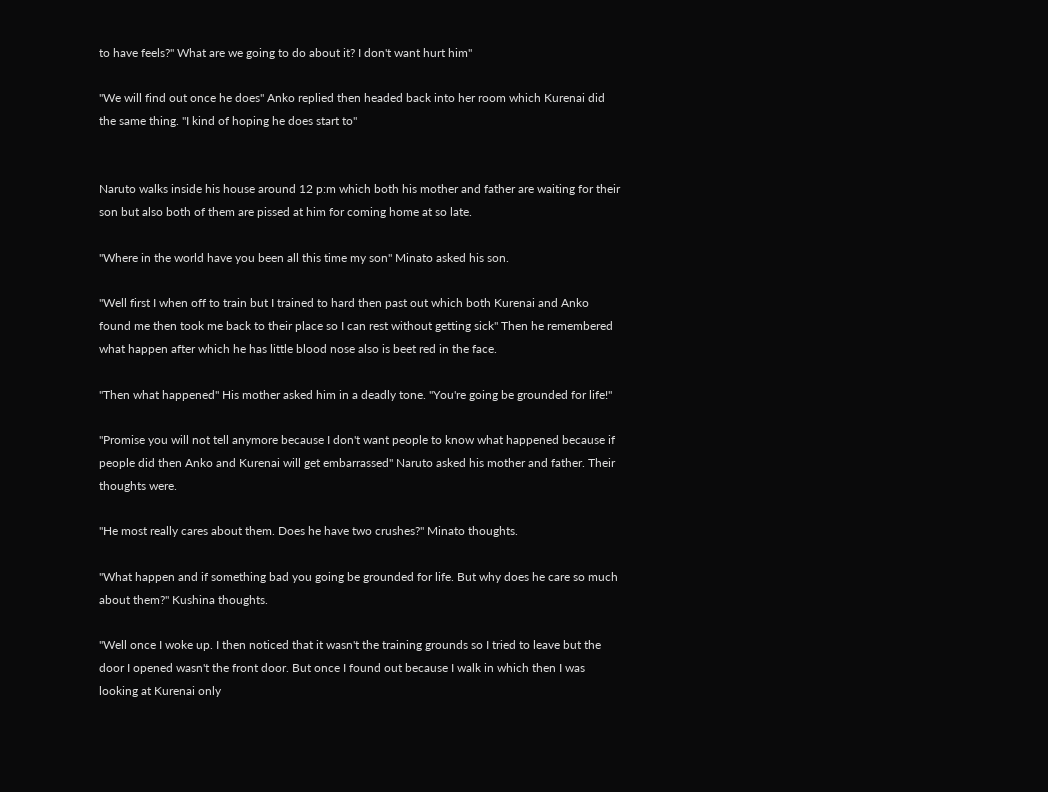to have feels?" What are we going to do about it? I don't want hurt him"

"We will find out once he does" Anko replied then headed back into her room which Kurenai did the same thing. "I kind of hoping he does start to"


Naruto walks inside his house around 12 p:m which both his mother and father are waiting for their son but also both of them are pissed at him for coming home at so late.

"Where in the world have you been all this time my son" Minato asked his son.

"Well first I when off to train but I trained to hard then past out which both Kurenai and Anko found me then took me back to their place so I can rest without getting sick" Then he remembered what happen after which he has little blood nose also is beet red in the face.

"Then what happened" His mother asked him in a deadly tone. "You're going be grounded for life!"

"Promise you will not tell anymore because I don't want people to know what happened because if people did then Anko and Kurenai will get embarrassed" Naruto asked his mother and father. Their thoughts were.

"He most really cares about them. Does he have two crushes?" Minato thoughts.

"What happen and if something bad you going be grounded for life. But why does he care so much about them?" Kushina thoughts.

"Well once I woke up. I then noticed that it wasn't the training grounds so I tried to leave but the door I opened wasn't the front door. But once I found out because I walk in which then I was looking at Kurenai only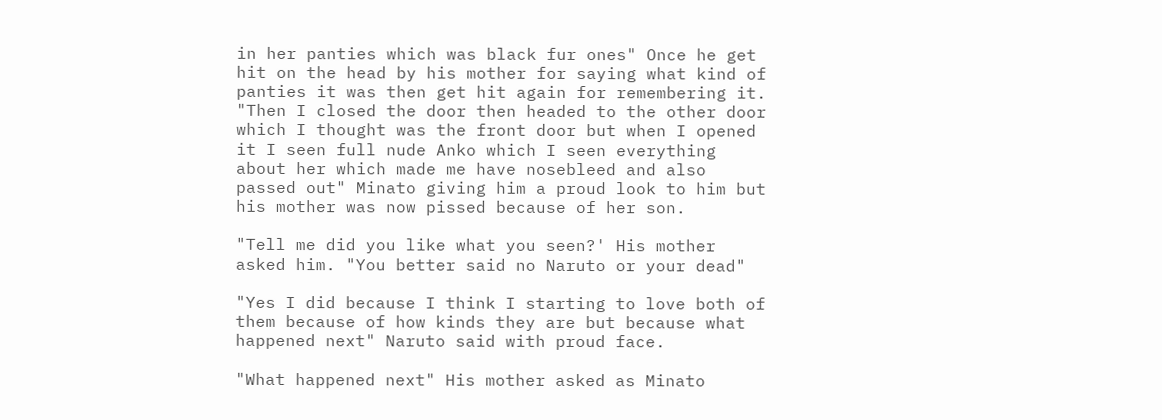in her panties which was black fur ones" Once he get hit on the head by his mother for saying what kind of panties it was then get hit again for remembering it. "Then I closed the door then headed to the other door which I thought was the front door but when I opened it I seen full nude Anko which I seen everything about her which made me have nosebleed and also passed out" Minato giving him a proud look to him but his mother was now pissed because of her son.

"Tell me did you like what you seen?' His mother asked him. "You better said no Naruto or your dead"

"Yes I did because I think I starting to love both of them because of how kinds they are but because what happened next" Naruto said with proud face.

"What happened next" His mother asked as Minato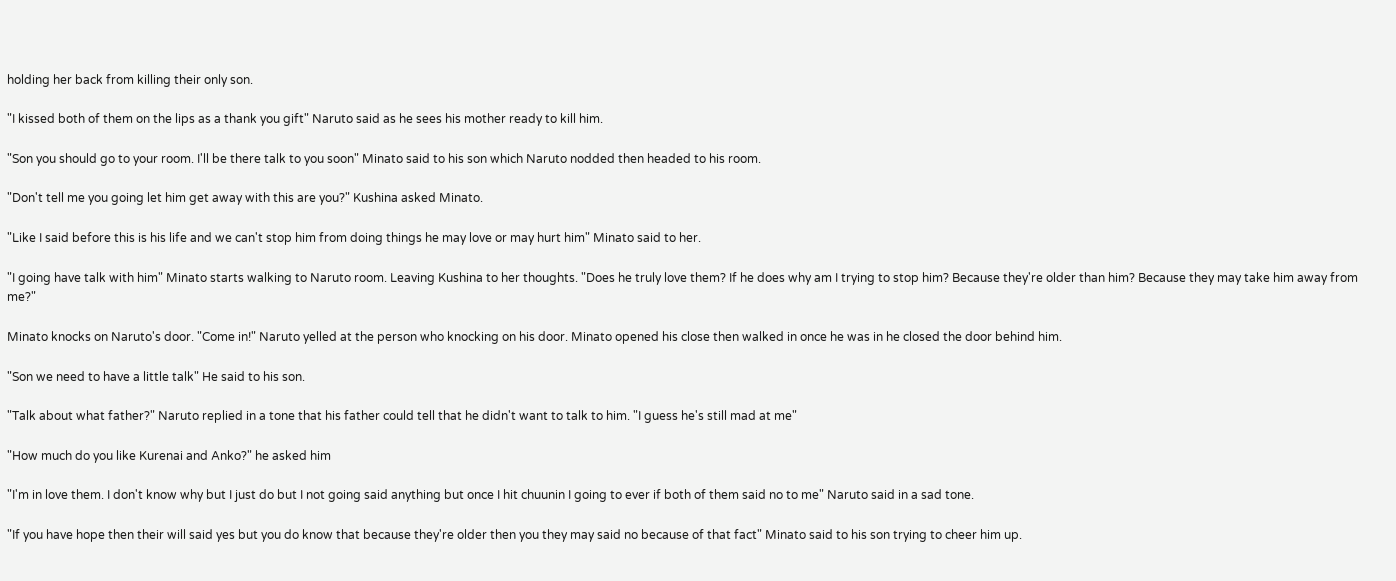holding her back from killing their only son.

"I kissed both of them on the lips as a thank you gift" Naruto said as he sees his mother ready to kill him.

"Son you should go to your room. I'll be there talk to you soon" Minato said to his son which Naruto nodded then headed to his room.

"Don't tell me you going let him get away with this are you?" Kushina asked Minato.

"Like I said before this is his life and we can't stop him from doing things he may love or may hurt him" Minato said to her.

"I going have talk with him" Minato starts walking to Naruto room. Leaving Kushina to her thoughts. "Does he truly love them? If he does why am I trying to stop him? Because they're older than him? Because they may take him away from me?"

Minato knocks on Naruto's door. "Come in!" Naruto yelled at the person who knocking on his door. Minato opened his close then walked in once he was in he closed the door behind him.

"Son we need to have a little talk" He said to his son.

"Talk about what father?" Naruto replied in a tone that his father could tell that he didn't want to talk to him. "I guess he's still mad at me"

"How much do you like Kurenai and Anko?" he asked him

"I'm in love them. I don't know why but I just do but I not going said anything but once I hit chuunin I going to ever if both of them said no to me" Naruto said in a sad tone.

"If you have hope then their will said yes but you do know that because they're older then you they may said no because of that fact" Minato said to his son trying to cheer him up.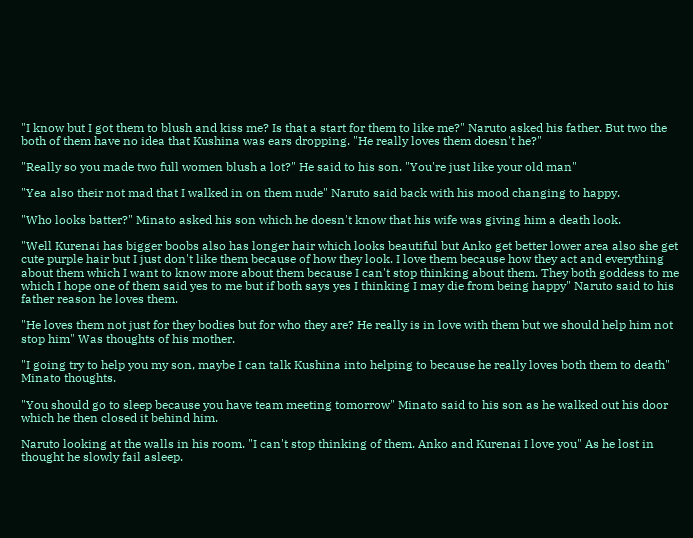"I know but I got them to blush and kiss me? Is that a start for them to like me?" Naruto asked his father. But two the both of them have no idea that Kushina was ears dropping. "He really loves them doesn't he?"

"Really so you made two full women blush a lot?" He said to his son. "You're just like your old man"

"Yea also their not mad that I walked in on them nude" Naruto said back with his mood changing to happy.

"Who looks batter?" Minato asked his son which he doesn't know that his wife was giving him a death look.

"Well Kurenai has bigger boobs also has longer hair which looks beautiful but Anko get better lower area also she get cute purple hair but I just don't like them because of how they look. I love them because how they act and everything about them which I want to know more about them because I can't stop thinking about them. They both goddess to me which I hope one of them said yes to me but if both says yes I thinking I may die from being happy" Naruto said to his father reason he loves them.

"He loves them not just for they bodies but for who they are? He really is in love with them but we should help him not stop him" Was thoughts of his mother.

"I going try to help you my son, maybe I can talk Kushina into helping to because he really loves both them to death" Minato thoughts.

"You should go to sleep because you have team meeting tomorrow" Minato said to his son as he walked out his door which he then closed it behind him.

Naruto looking at the walls in his room. "I can't stop thinking of them. Anko and Kurenai I love you" As he lost in thought he slowly fail asleep.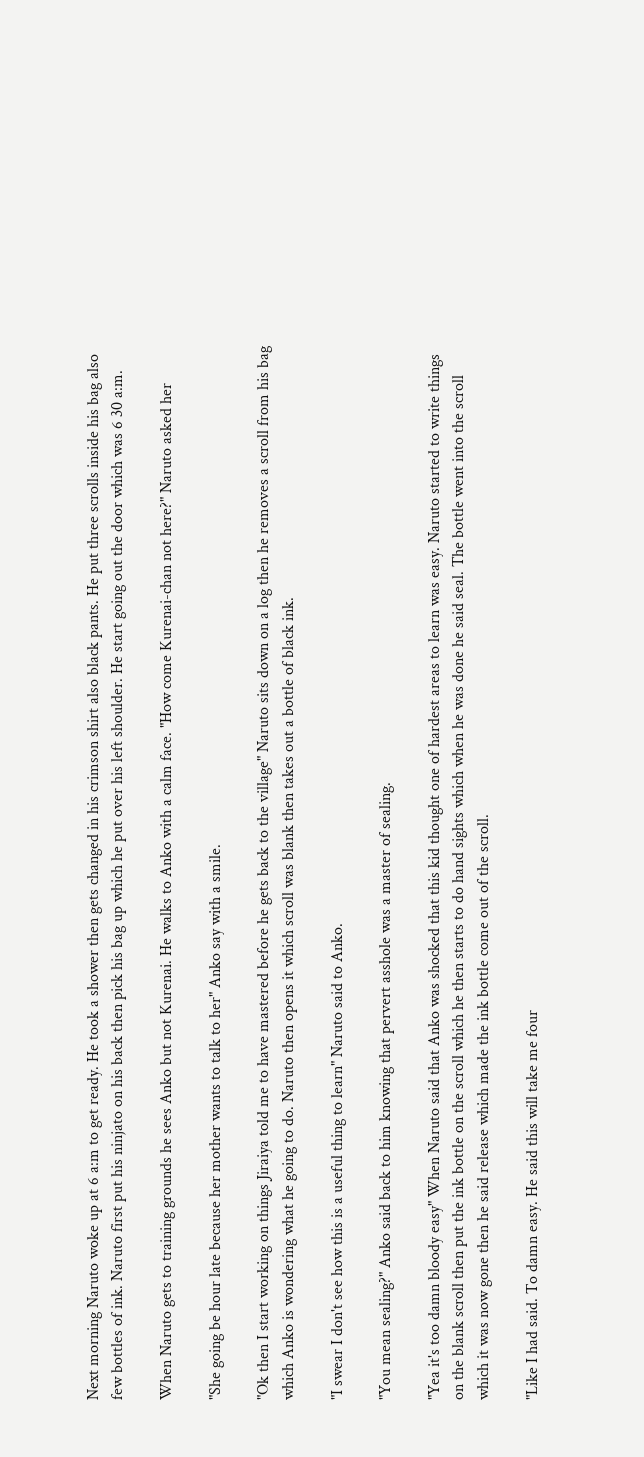Next morning Naruto woke up at 6 a:m to get ready. He took a shower then gets changed in his crimson shirt also black pants. He put three scrolls inside his bag also few bottles of ink. Naruto first put his ninjato on his back then pick his bag up which he put over his left shoulder. He start going out the door which was 6 30 a:m.

When Naruto gets to training grounds he sees Anko but not Kurenai. He walks to Anko with a calm face. "How come Kurenai-chan not here?" Naruto asked her

"She going be hour late because her mother wants to talk to her" Anko say with a smile.

"Ok then I start working on things Jiraiya told me to have mastered before he gets back to the village" Naruto sits down on a log then he removes a scroll from his bag which Anko is wondering what he going to do. Naruto then opens it which scroll was blank then takes out a bottle of black ink.

"I swear I don't see how this is a useful thing to learn" Naruto said to Anko.

"You mean sealing?" Anko said back to him knowing that pervert asshole was a master of sealing.

"Yea it's too damn bloody easy" When Naruto said that Anko was shocked that this kid thought one of hardest areas to learn was easy. Naruto started to write things on the blank scroll then put the ink bottle on the scroll which he then starts to do hand sights which when he was done he said seal. The bottle went into the scroll which it was now gone then he said release which made the ink bottle come out of the scroll.

"Like I had said. To damn easy. He said this will take me four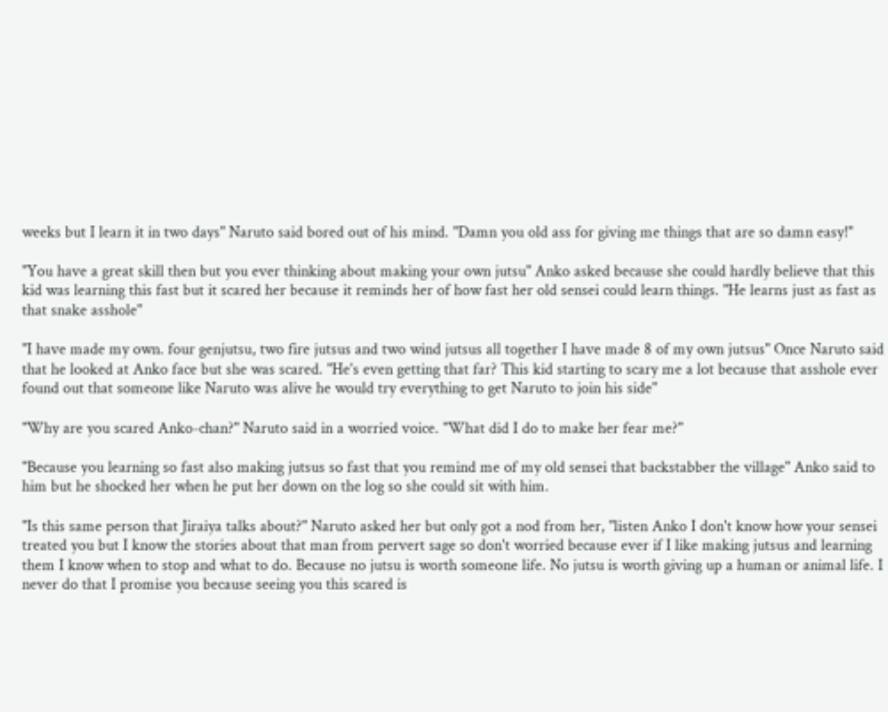weeks but I learn it in two days" Naruto said bored out of his mind. "Damn you old ass for giving me things that are so damn easy!"

"You have a great skill then but you ever thinking about making your own jutsu" Anko asked because she could hardly believe that this kid was learning this fast but it scared her because it reminds her of how fast her old sensei could learn things. "He learns just as fast as that snake asshole"

"I have made my own. four genjutsu, two fire jutsus and two wind jutsus all together I have made 8 of my own jutsus" Once Naruto said that he looked at Anko face but she was scared. "He's even getting that far? This kid starting to scary me a lot because that asshole ever found out that someone like Naruto was alive he would try everything to get Naruto to join his side"

"Why are you scared Anko-chan?" Naruto said in a worried voice. "What did I do to make her fear me?"

"Because you learning so fast also making jutsus so fast that you remind me of my old sensei that backstabber the village" Anko said to him but he shocked her when he put her down on the log so she could sit with him.

"Is this same person that Jiraiya talks about?" Naruto asked her but only got a nod from her, "listen Anko I don't know how your sensei treated you but I know the stories about that man from pervert sage so don't worried because ever if I like making jutsus and learning them I know when to stop and what to do. Because no jutsu is worth someone life. No jutsu is worth giving up a human or animal life. I never do that I promise you because seeing you this scared is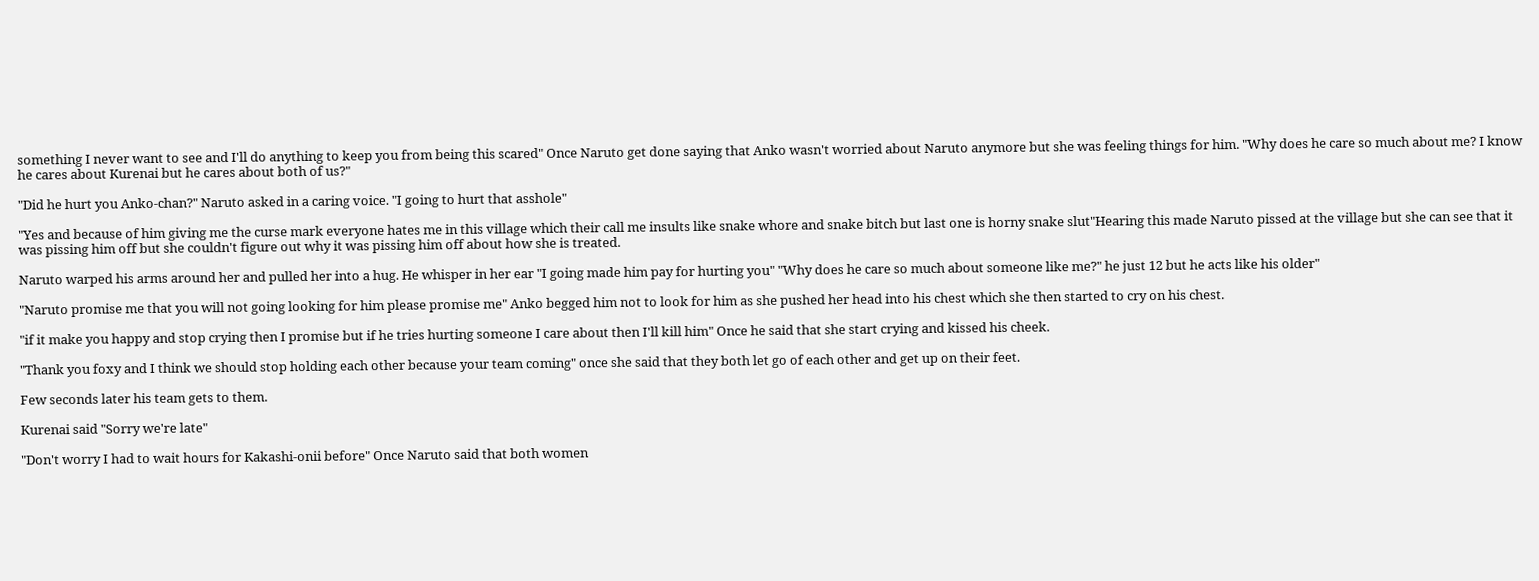something I never want to see and I'll do anything to keep you from being this scared" Once Naruto get done saying that Anko wasn't worried about Naruto anymore but she was feeling things for him. "Why does he care so much about me? I know he cares about Kurenai but he cares about both of us?"

"Did he hurt you Anko-chan?" Naruto asked in a caring voice. "I going to hurt that asshole"

"Yes and because of him giving me the curse mark everyone hates me in this village which their call me insults like snake whore and snake bitch but last one is horny snake slut"Hearing this made Naruto pissed at the village but she can see that it was pissing him off but she couldn't figure out why it was pissing him off about how she is treated.

Naruto warped his arms around her and pulled her into a hug. He whisper in her ear "I going made him pay for hurting you" "Why does he care so much about someone like me?" he just 12 but he acts like his older"

"Naruto promise me that you will not going looking for him please promise me" Anko begged him not to look for him as she pushed her head into his chest which she then started to cry on his chest.

"if it make you happy and stop crying then I promise but if he tries hurting someone I care about then I'll kill him" Once he said that she start crying and kissed his cheek.

"Thank you foxy and I think we should stop holding each other because your team coming" once she said that they both let go of each other and get up on their feet.

Few seconds later his team gets to them.

Kurenai said "Sorry we're late"

"Don't worry I had to wait hours for Kakashi-onii before" Once Naruto said that both women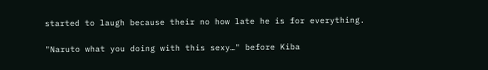started to laugh because their no how late he is for everything.

"Naruto what you doing with this sexy…" before Kiba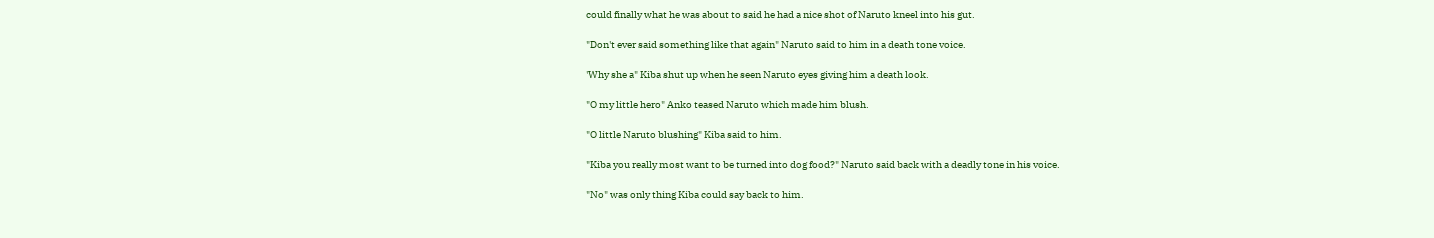could finally what he was about to said he had a nice shot of Naruto kneel into his gut.

"Don't ever said something like that again" Naruto said to him in a death tone voice.

'Why she a" Kiba shut up when he seen Naruto eyes giving him a death look.

"O my little hero" Anko teased Naruto which made him blush.

"O little Naruto blushing" Kiba said to him.

"Kiba you really most want to be turned into dog food?" Naruto said back with a deadly tone in his voice.

"No" was only thing Kiba could say back to him.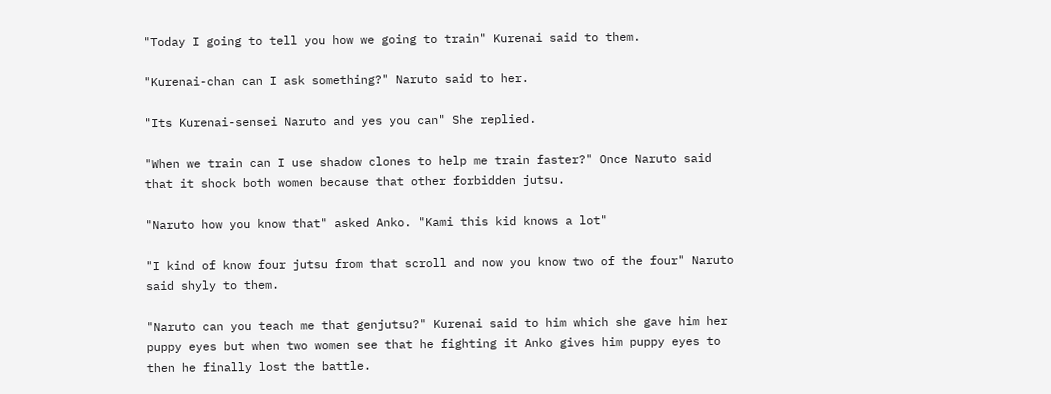"Today I going to tell you how we going to train" Kurenai said to them.

"Kurenai-chan can I ask something?" Naruto said to her.

"Its Kurenai-sensei Naruto and yes you can" She replied.

"When we train can I use shadow clones to help me train faster?" Once Naruto said that it shock both women because that other forbidden jutsu.

"Naruto how you know that" asked Anko. "Kami this kid knows a lot"

"I kind of know four jutsu from that scroll and now you know two of the four" Naruto said shyly to them.

"Naruto can you teach me that genjutsu?" Kurenai said to him which she gave him her puppy eyes but when two women see that he fighting it Anko gives him puppy eyes to then he finally lost the battle.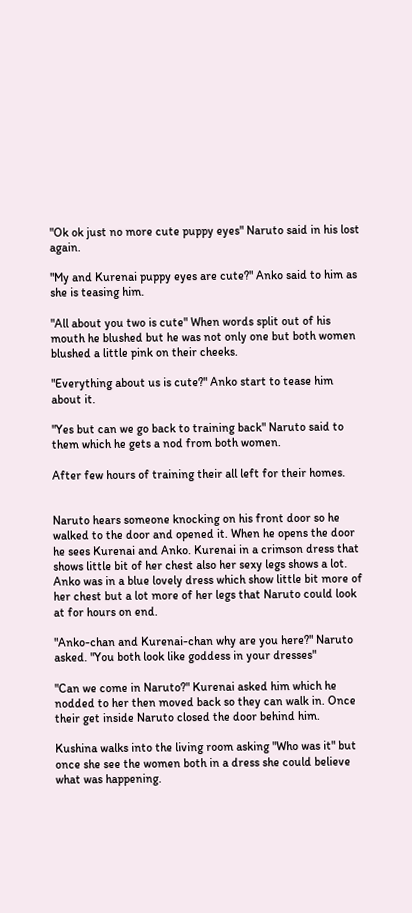"Ok ok just no more cute puppy eyes" Naruto said in his lost again.

"My and Kurenai puppy eyes are cute?" Anko said to him as she is teasing him.

"All about you two is cute" When words split out of his mouth he blushed but he was not only one but both women blushed a little pink on their cheeks.

"Everything about us is cute?" Anko start to tease him about it.

"Yes but can we go back to training back" Naruto said to them which he gets a nod from both women.

After few hours of training their all left for their homes.


Naruto hears someone knocking on his front door so he walked to the door and opened it. When he opens the door he sees Kurenai and Anko. Kurenai in a crimson dress that shows little bit of her chest also her sexy legs shows a lot. Anko was in a blue lovely dress which show little bit more of her chest but a lot more of her legs that Naruto could look at for hours on end.

"Anko-chan and Kurenai-chan why are you here?" Naruto asked. "You both look like goddess in your dresses"

"Can we come in Naruto?" Kurenai asked him which he nodded to her then moved back so they can walk in. Once their get inside Naruto closed the door behind him.

Kushina walks into the living room asking "Who was it" but once she see the women both in a dress she could believe what was happening.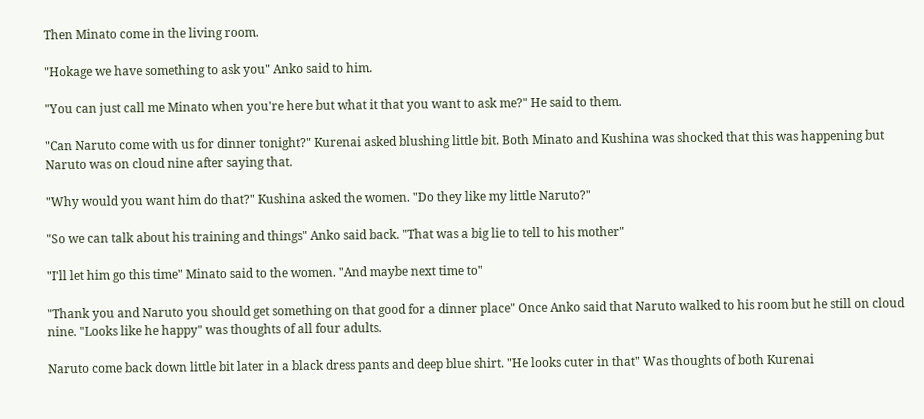Then Minato come in the living room.

"Hokage we have something to ask you" Anko said to him.

"You can just call me Minato when you're here but what it that you want to ask me?" He said to them.

"Can Naruto come with us for dinner tonight?" Kurenai asked blushing little bit. Both Minato and Kushina was shocked that this was happening but Naruto was on cloud nine after saying that.

"Why would you want him do that?" Kushina asked the women. "Do they like my little Naruto?"

"So we can talk about his training and things" Anko said back. "That was a big lie to tell to his mother"

"I'll let him go this time" Minato said to the women. "And maybe next time to"

"Thank you and Naruto you should get something on that good for a dinner place" Once Anko said that Naruto walked to his room but he still on cloud nine. "Looks like he happy" was thoughts of all four adults.

Naruto come back down little bit later in a black dress pants and deep blue shirt. "He looks cuter in that" Was thoughts of both Kurenai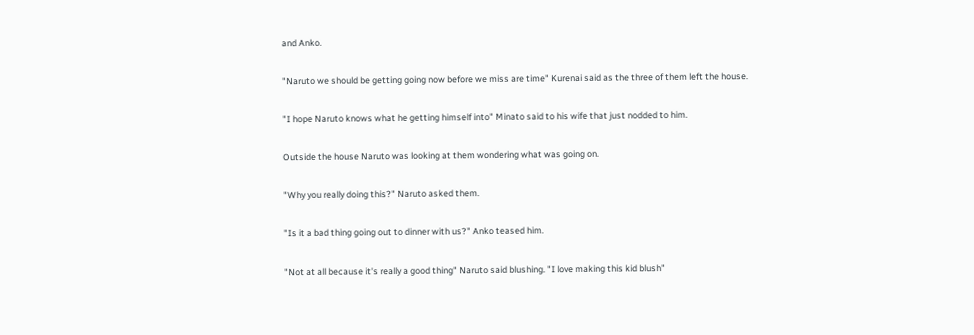and Anko.

"Naruto we should be getting going now before we miss are time" Kurenai said as the three of them left the house.

"I hope Naruto knows what he getting himself into" Minato said to his wife that just nodded to him.

Outside the house Naruto was looking at them wondering what was going on.

"Why you really doing this?" Naruto asked them.

"Is it a bad thing going out to dinner with us?" Anko teased him.

"Not at all because it's really a good thing" Naruto said blushing. "I love making this kid blush"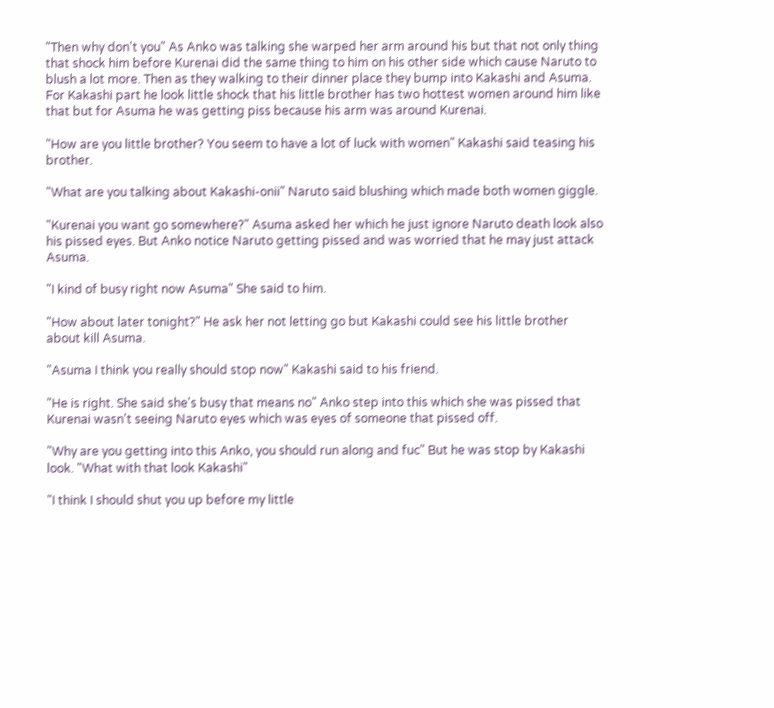"Then why don't you" As Anko was talking she warped her arm around his but that not only thing that shock him before Kurenai did the same thing to him on his other side which cause Naruto to blush a lot more. Then as they walking to their dinner place they bump into Kakashi and Asuma. For Kakashi part he look little shock that his little brother has two hottest women around him like that but for Asuma he was getting piss because his arm was around Kurenai.

"How are you little brother? You seem to have a lot of luck with women" Kakashi said teasing his brother.

"What are you talking about Kakashi-onii" Naruto said blushing which made both women giggle.

"Kurenai you want go somewhere?" Asuma asked her which he just ignore Naruto death look also his pissed eyes. But Anko notice Naruto getting pissed and was worried that he may just attack Asuma.

"I kind of busy right now Asuma" She said to him.

"How about later tonight?" He ask her not letting go but Kakashi could see his little brother about kill Asuma.

"Asuma I think you really should stop now" Kakashi said to his friend.

"He is right. She said she's busy that means no" Anko step into this which she was pissed that Kurenai wasn't seeing Naruto eyes which was eyes of someone that pissed off.

"Why are you getting into this Anko, you should run along and fuc" But he was stop by Kakashi look. "What with that look Kakashi"

"I think I should shut you up before my little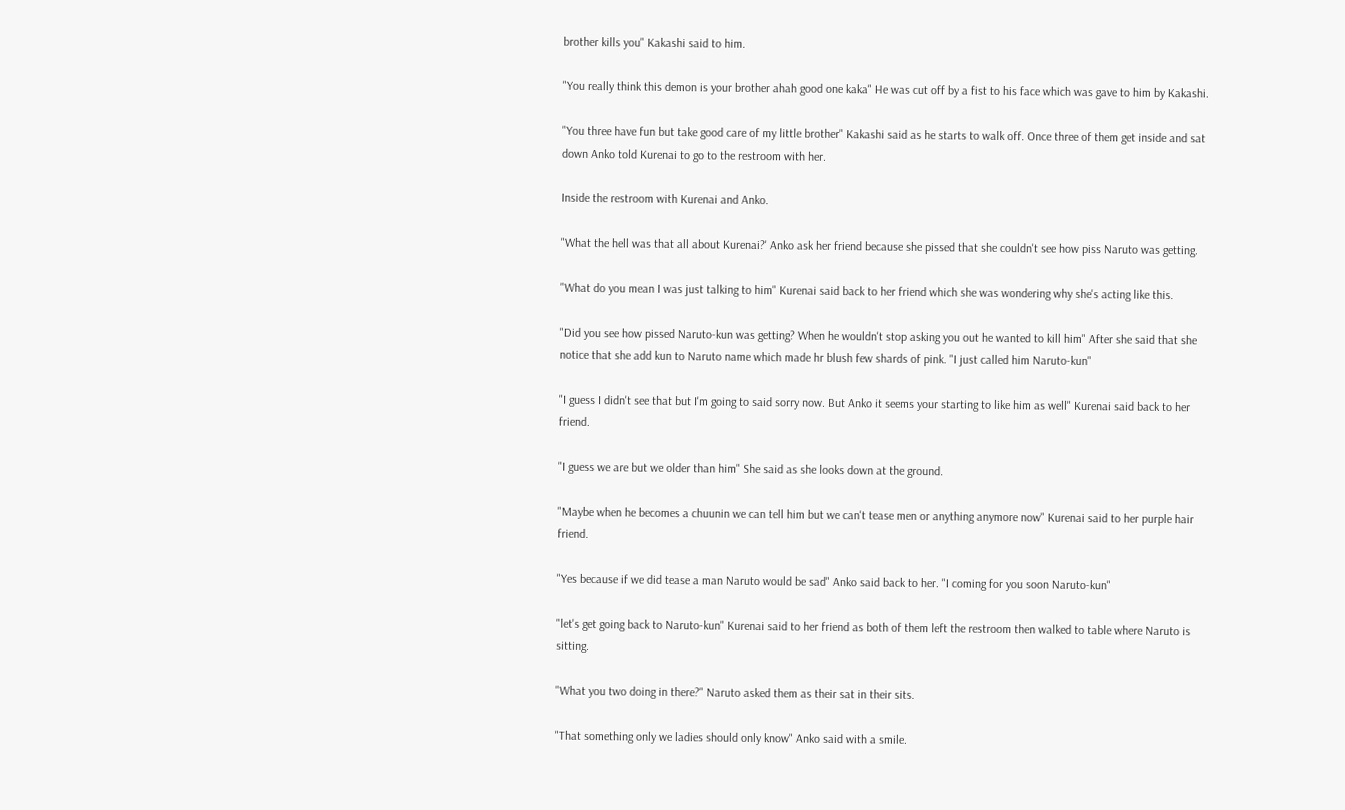brother kills you" Kakashi said to him.

"You really think this demon is your brother ahah good one kaka" He was cut off by a fist to his face which was gave to him by Kakashi.

"You three have fun but take good care of my little brother" Kakashi said as he starts to walk off. Once three of them get inside and sat down Anko told Kurenai to go to the restroom with her.

Inside the restroom with Kurenai and Anko.

"What the hell was that all about Kurenai?' Anko ask her friend because she pissed that she couldn't see how piss Naruto was getting.

"What do you mean I was just talking to him" Kurenai said back to her friend which she was wondering why she's acting like this.

"Did you see how pissed Naruto-kun was getting? When he wouldn't stop asking you out he wanted to kill him" After she said that she notice that she add kun to Naruto name which made hr blush few shards of pink. "I just called him Naruto-kun"

"I guess I didn't see that but I'm going to said sorry now. But Anko it seems your starting to like him as well" Kurenai said back to her friend.

"I guess we are but we older than him" She said as she looks down at the ground.

"Maybe when he becomes a chuunin we can tell him but we can't tease men or anything anymore now" Kurenai said to her purple hair friend.

"Yes because if we did tease a man Naruto would be sad" Anko said back to her. "I coming for you soon Naruto-kun"

"let's get going back to Naruto-kun" Kurenai said to her friend as both of them left the restroom then walked to table where Naruto is sitting.

"What you two doing in there?" Naruto asked them as their sat in their sits.

"That something only we ladies should only know" Anko said with a smile.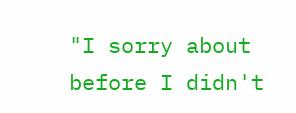"I sorry about before I didn't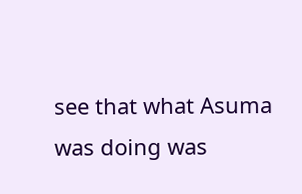see that what Asuma was doing was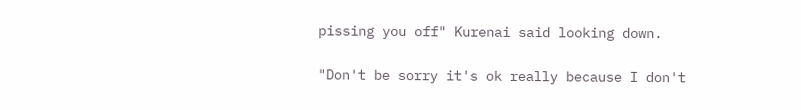pissing you off" Kurenai said looking down.

"Don't be sorry it's ok really because I don't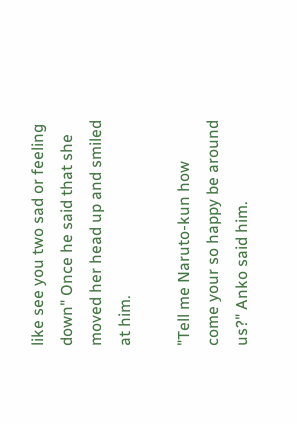like see you two sad or feeling down" Once he said that she moved her head up and smiled at him.

"Tell me Naruto-kun how come your so happy be around us?" Anko said him.